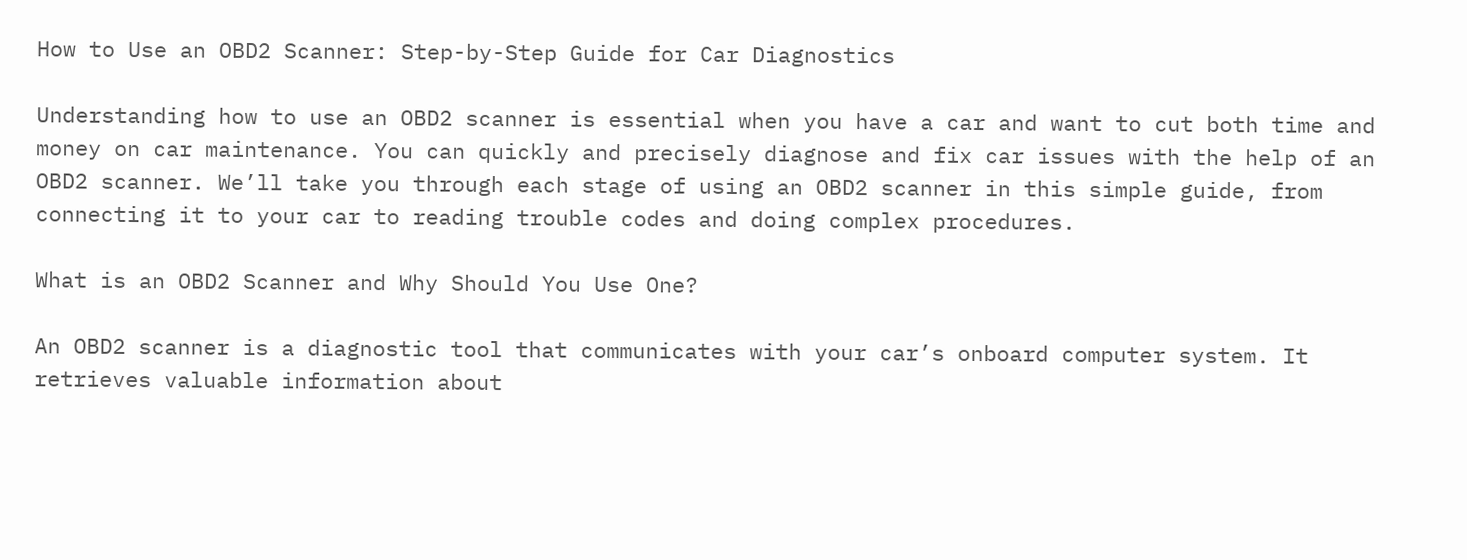How to Use an OBD2 Scanner: Step-by-Step Guide for Car Diagnostics

Understanding how to use an OBD2 scanner is essential when you have a car and want to cut both time and money on car maintenance. You can quickly and precisely diagnose and fix car issues with the help of an OBD2 scanner. We’ll take you through each stage of using an OBD2 scanner in this simple guide, from connecting it to your car to reading trouble codes and doing complex procedures.

What is an OBD2 Scanner and Why Should You Use One?

An OBD2 scanner is a diagnostic tool that communicates with your car’s onboard computer system. It retrieves valuable information about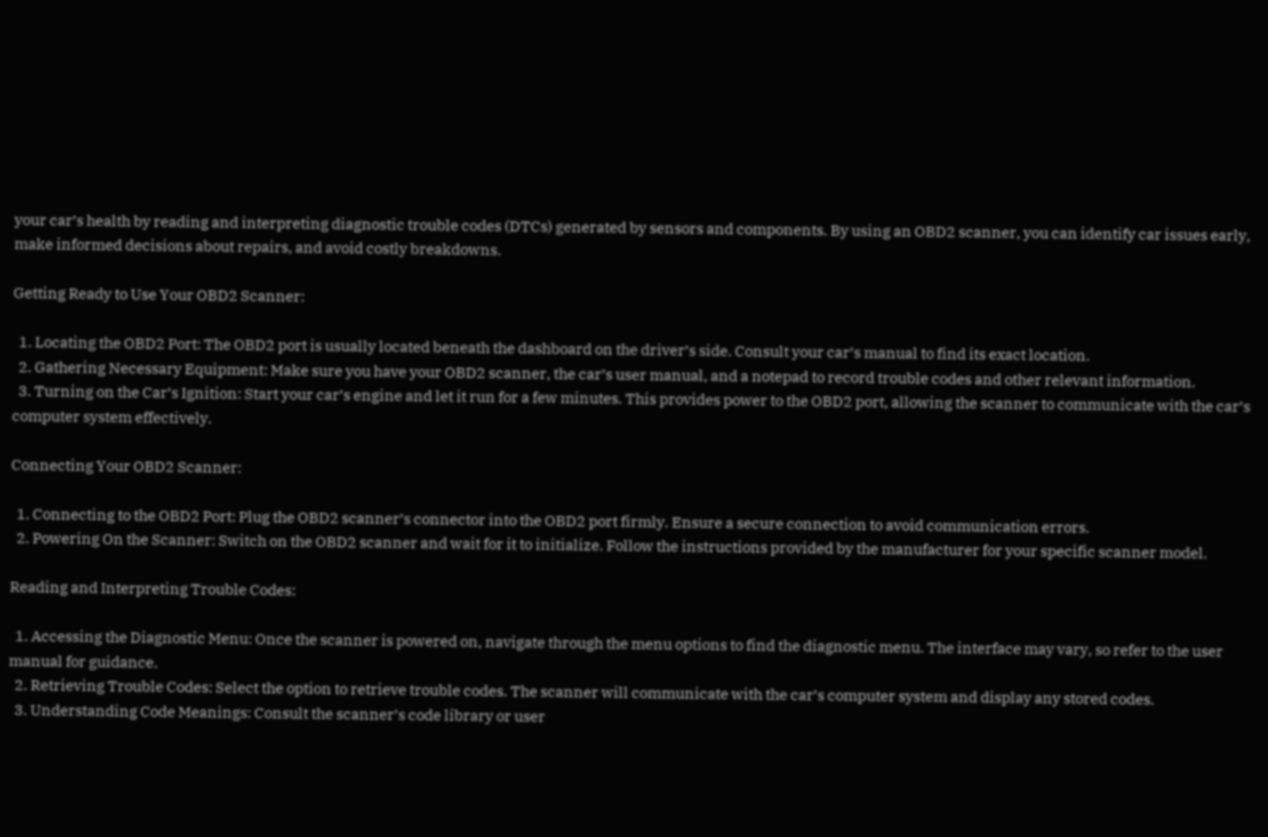your car’s health by reading and interpreting diagnostic trouble codes (DTCs) generated by sensors and components. By using an OBD2 scanner, you can identify car issues early, make informed decisions about repairs, and avoid costly breakdowns.

Getting Ready to Use Your OBD2 Scanner:

  1. Locating the OBD2 Port: The OBD2 port is usually located beneath the dashboard on the driver’s side. Consult your car’s manual to find its exact location.
  2. Gathering Necessary Equipment: Make sure you have your OBD2 scanner, the car’s user manual, and a notepad to record trouble codes and other relevant information.
  3. Turning on the Car’s Ignition: Start your car’s engine and let it run for a few minutes. This provides power to the OBD2 port, allowing the scanner to communicate with the car’s computer system effectively.

Connecting Your OBD2 Scanner:

  1. Connecting to the OBD2 Port: Plug the OBD2 scanner’s connector into the OBD2 port firmly. Ensure a secure connection to avoid communication errors.
  2. Powering On the Scanner: Switch on the OBD2 scanner and wait for it to initialize. Follow the instructions provided by the manufacturer for your specific scanner model.

Reading and Interpreting Trouble Codes:

  1. Accessing the Diagnostic Menu: Once the scanner is powered on, navigate through the menu options to find the diagnostic menu. The interface may vary, so refer to the user manual for guidance.
  2. Retrieving Trouble Codes: Select the option to retrieve trouble codes. The scanner will communicate with the car’s computer system and display any stored codes.
  3. Understanding Code Meanings: Consult the scanner’s code library or user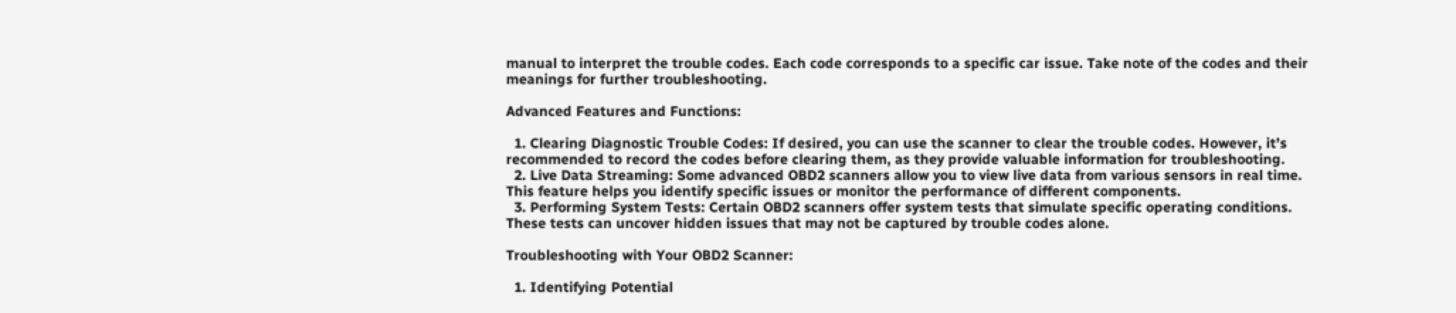manual to interpret the trouble codes. Each code corresponds to a specific car issue. Take note of the codes and their meanings for further troubleshooting.

Advanced Features and Functions:

  1. Clearing Diagnostic Trouble Codes: If desired, you can use the scanner to clear the trouble codes. However, it’s recommended to record the codes before clearing them, as they provide valuable information for troubleshooting.
  2. Live Data Streaming: Some advanced OBD2 scanners allow you to view live data from various sensors in real time. This feature helps you identify specific issues or monitor the performance of different components.
  3. Performing System Tests: Certain OBD2 scanners offer system tests that simulate specific operating conditions. These tests can uncover hidden issues that may not be captured by trouble codes alone.

Troubleshooting with Your OBD2 Scanner:

  1. Identifying Potential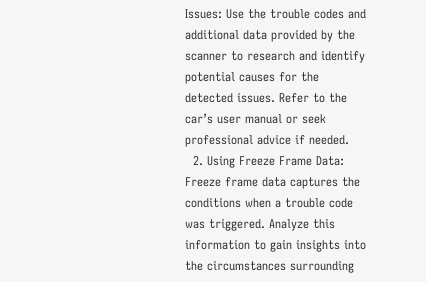Issues: Use the trouble codes and additional data provided by the scanner to research and identify potential causes for the detected issues. Refer to the car’s user manual or seek professional advice if needed.
  2. Using Freeze Frame Data: Freeze frame data captures the conditions when a trouble code was triggered. Analyze this information to gain insights into the circumstances surrounding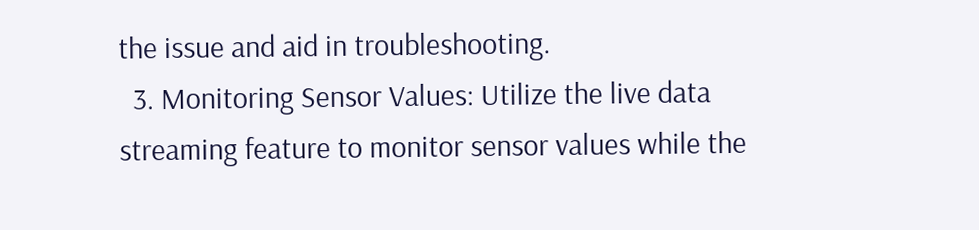the issue and aid in troubleshooting.
  3. Monitoring Sensor Values: Utilize the live data streaming feature to monitor sensor values while the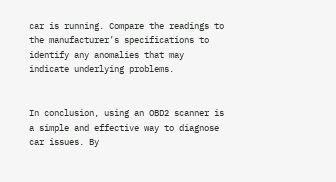car is running. Compare the readings to the manufacturer’s specifications to identify any anomalies that may indicate underlying problems.


In conclusion, using an OBD2 scanner is a simple and effective way to diagnose car issues. By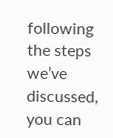following the steps we’ve discussed, you can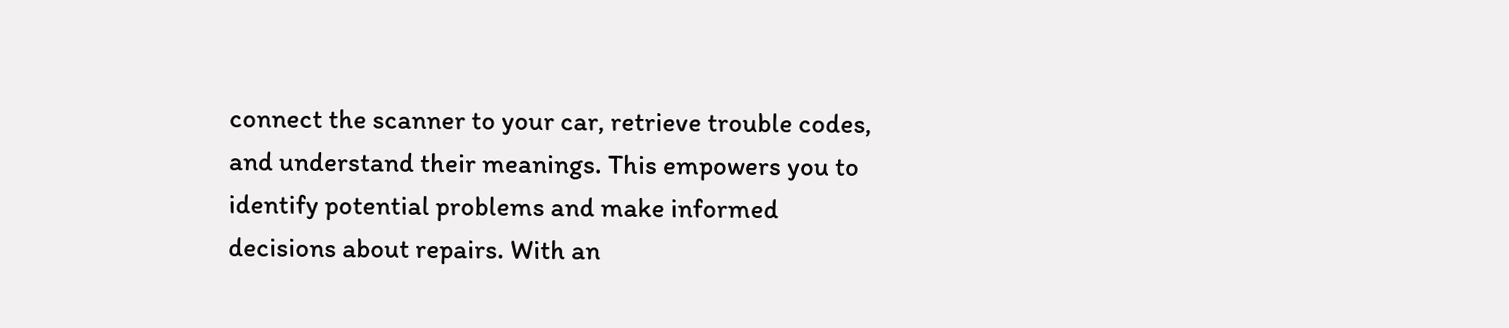connect the scanner to your car, retrieve trouble codes, and understand their meanings. This empowers you to identify potential problems and make informed decisions about repairs. With an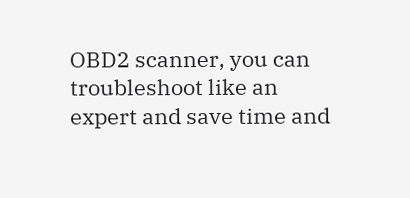OBD2 scanner, you can troubleshoot like an expert and save time and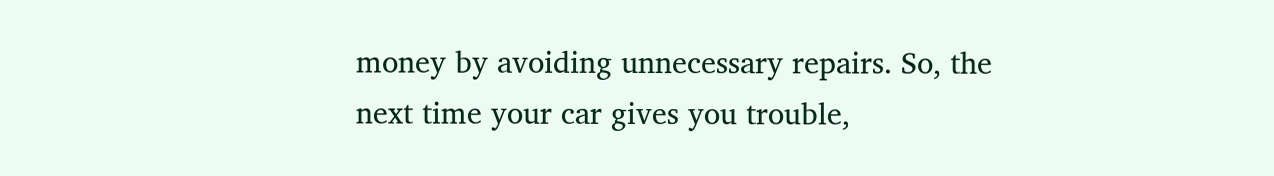money by avoiding unnecessary repairs. So, the next time your car gives you trouble,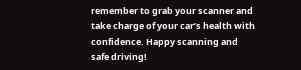remember to grab your scanner and take charge of your car’s health with confidence. Happy scanning and safe driving!